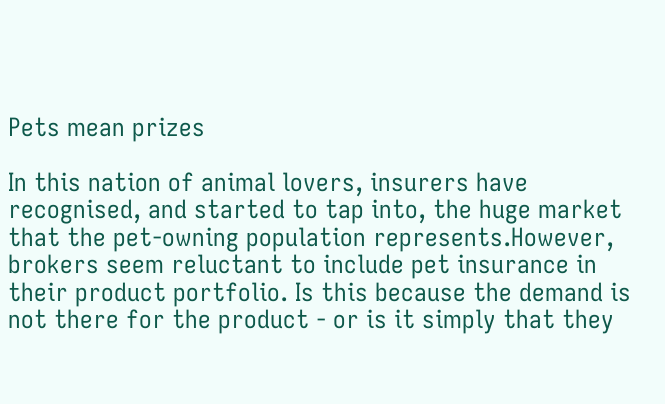Pets mean prizes

In this nation of animal lovers, insurers have recognised, and started to tap into, the huge market that the pet-owning population represents.However, brokers seem reluctant to include pet insurance in their product portfolio. Is this because the demand is not there for the product - or is it simply that they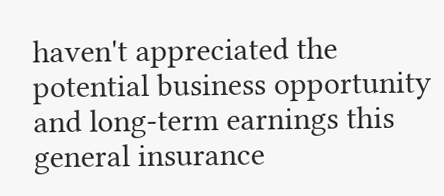haven't appreciated the potential business opportunity and long-term earnings this general insurance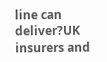line can deliver?UK insurers and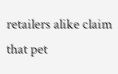retailers alike claim that pet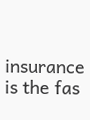insurance is the fas